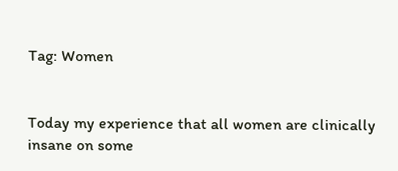Tag: Women


Today my experience that all women are clinically insane on some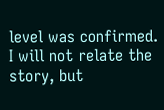level was confirmed. I will not relate the story, but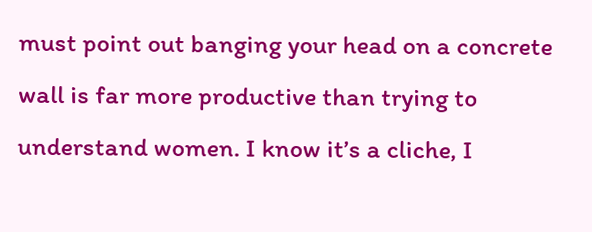must point out banging your head on a concrete wall is far more productive than trying to understand women. I know it’s a cliche, I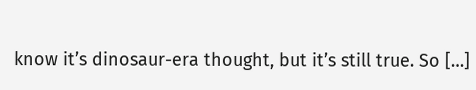know it’s dinosaur-era thought, but it’s still true. So […]